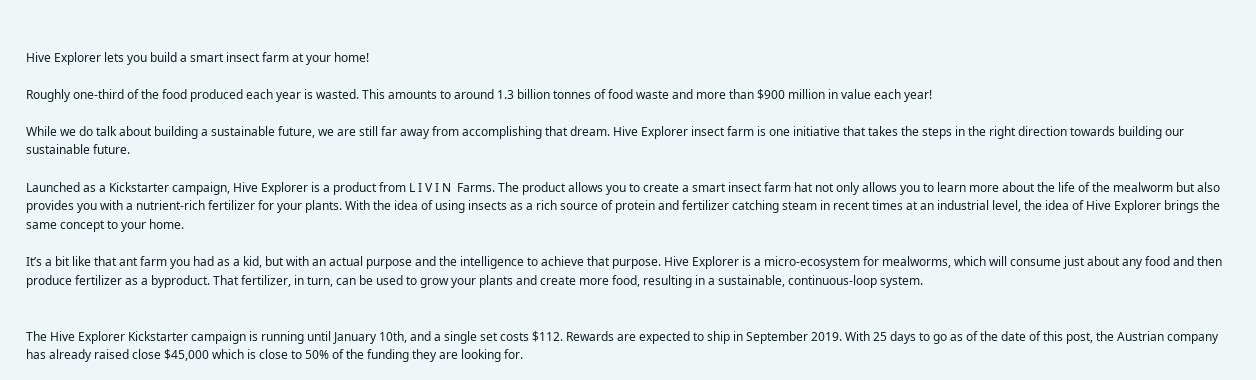Hive Explorer lets you build a smart insect farm at your home!

Roughly one-third of the food produced each year is wasted. This amounts to around 1.3 billion tonnes of food waste and more than $900 million in value each year!

While we do talk about building a sustainable future, we are still far away from accomplishing that dream. Hive Explorer insect farm is one initiative that takes the steps in the right direction towards building our sustainable future.

Launched as a Kickstarter campaign, Hive Explorer is a product from L I V I N  Farms. The product allows you to create a smart insect farm hat not only allows you to learn more about the life of the mealworm but also provides you with a nutrient-rich fertilizer for your plants. With the idea of using insects as a rich source of protein and fertilizer catching steam in recent times at an industrial level, the idea of Hive Explorer brings the same concept to your home.

It’s a bit like that ant farm you had as a kid, but with an actual purpose and the intelligence to achieve that purpose. Hive Explorer is a micro-ecosystem for mealworms, which will consume just about any food and then produce fertilizer as a byproduct. That fertilizer, in turn, can be used to grow your plants and create more food, resulting in a sustainable, continuous-loop system.


The Hive Explorer Kickstarter campaign is running until January 10th, and a single set costs $112. Rewards are expected to ship in September 2019. With 25 days to go as of the date of this post, the Austrian company has already raised close $45,000 which is close to 50% of the funding they are looking for.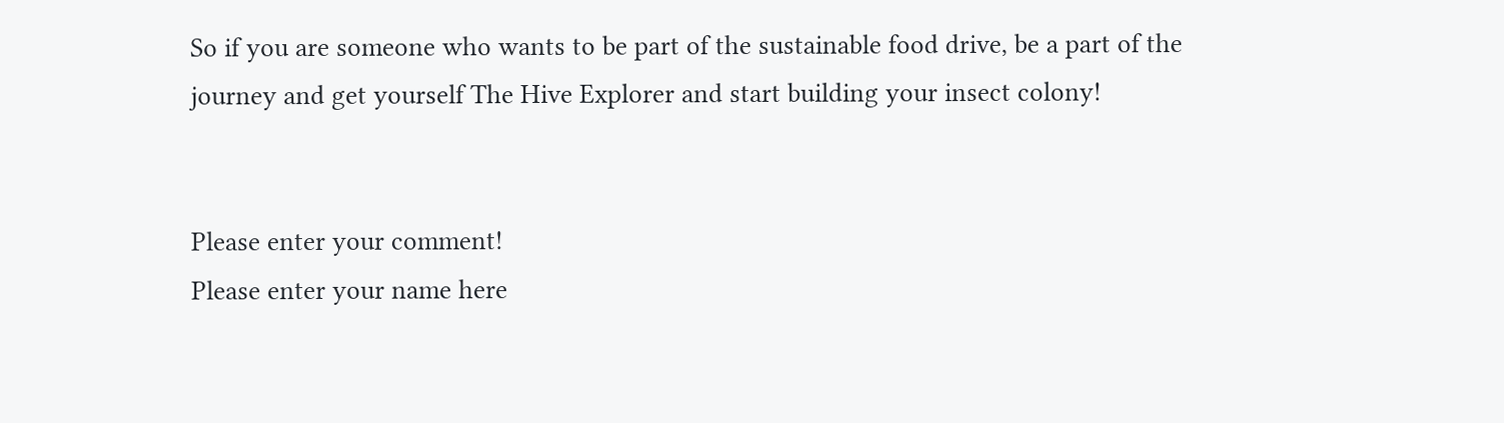So if you are someone who wants to be part of the sustainable food drive, be a part of the journey and get yourself The Hive Explorer and start building your insect colony!


Please enter your comment!
Please enter your name here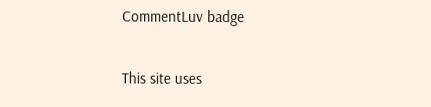CommentLuv badge

This site uses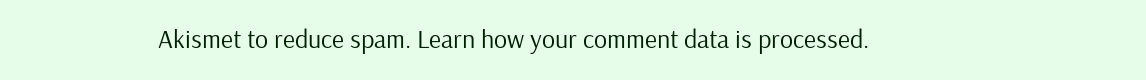Akismet to reduce spam. Learn how your comment data is processed.